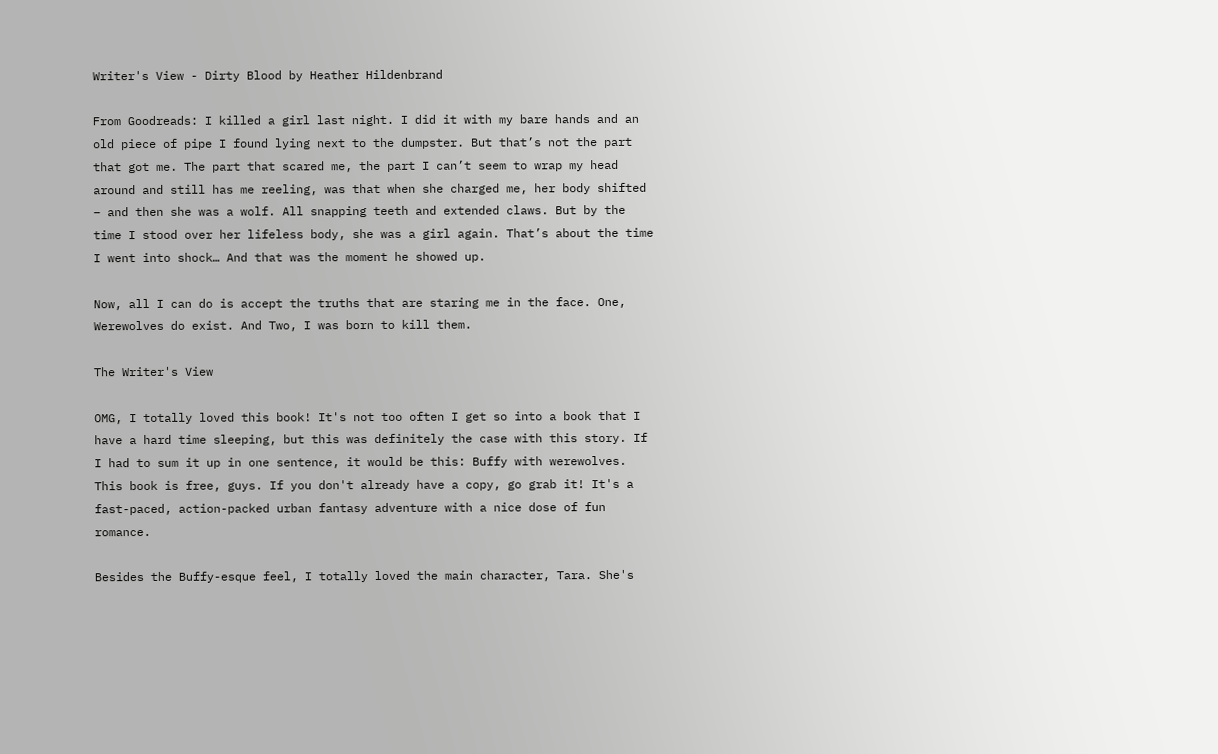Writer's View - Dirty Blood by Heather Hildenbrand

From Goodreads: I killed a girl last night. I did it with my bare hands and an old piece of pipe I found lying next to the dumpster. But that’s not the part that got me. The part that scared me, the part I can’t seem to wrap my head around and still has me reeling, was that when she charged me, her body shifted – and then she was a wolf. All snapping teeth and extended claws. But by the time I stood over her lifeless body, she was a girl again. That’s about the time I went into shock… And that was the moment he showed up.

Now, all I can do is accept the truths that are staring me in the face. One, Werewolves do exist. And Two, I was born to kill them.

The Writer's View

OMG, I totally loved this book! It's not too often I get so into a book that I have a hard time sleeping, but this was definitely the case with this story. If I had to sum it up in one sentence, it would be this: Buffy with werewolves. This book is free, guys. If you don't already have a copy, go grab it! It's a fast-paced, action-packed urban fantasy adventure with a nice dose of fun romance.

Besides the Buffy-esque feel, I totally loved the main character, Tara. She's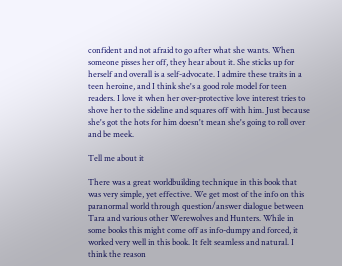confident and not afraid to go after what she wants. When someone pisses her off, they hear about it. She sticks up for herself and overall is a self-advocate. I admire these traits in a teen heroine, and I think she's a good role model for teen readers. I love it when her over-protective love interest tries to shove her to the sideline and squares off with him. Just because she's got the hots for him doesn't mean she's going to roll over and be meek.

Tell me about it

There was a great worldbuilding technique in this book that was very simple, yet effective. We get most of the info on this paranormal world through question/answer dialogue between Tara and various other Werewolves and Hunters. While in some books this might come off as info-dumpy and forced, it worked very well in this book. It felt seamless and natural. I think the reason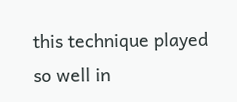this technique played so well in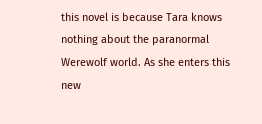this novel is because Tara knows nothing about the paranormal Werewolf world. As she enters this new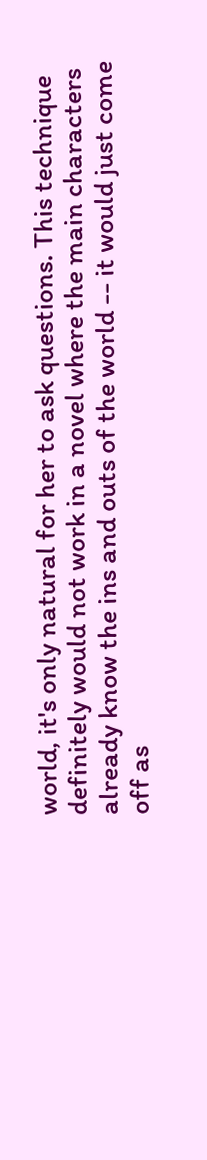world, it's only natural for her to ask questions. This technique definitely would not work in a novel where the main characters already know the ins and outs of the world -- it would just come off as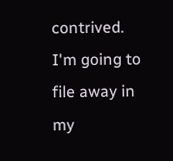contrived. I'm going to file away in my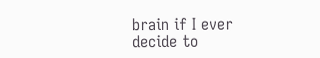brain if I ever decide to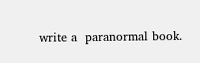write a  paranormal book.